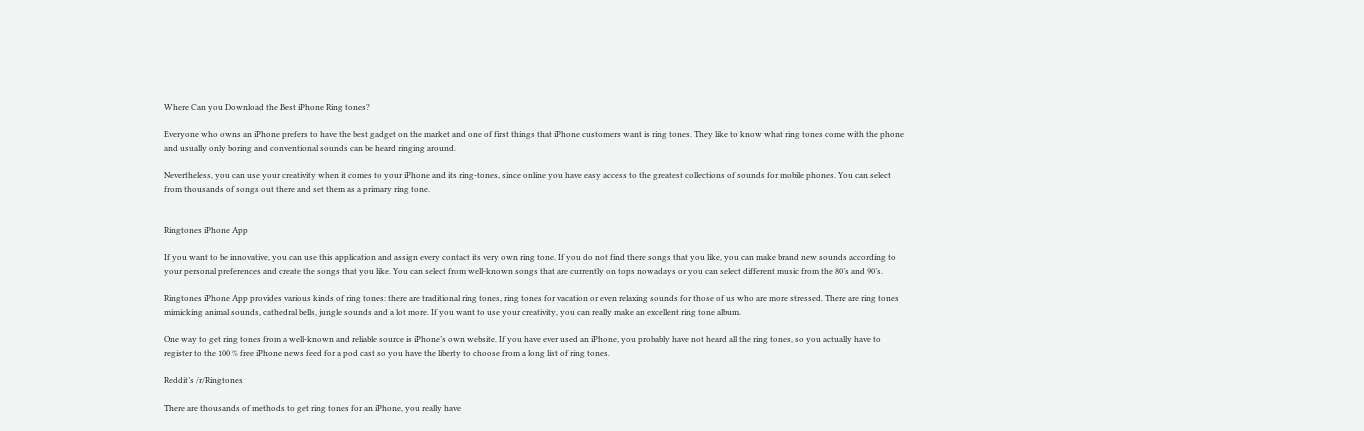Where Can you Download the Best iPhone Ring tones?

Everyone who owns an iPhone prefers to have the best gadget on the market and one of first things that iPhone customers want is ring tones. They like to know what ring tones come with the phone and usually only boring and conventional sounds can be heard ringing around.

Nevertheless, you can use your creativity when it comes to your iPhone and its ring-tones, since online you have easy access to the greatest collections of sounds for mobile phones. You can select from thousands of songs out there and set them as a primary ring tone.


Ringtones iPhone App

If you want to be innovative, you can use this application and assign every contact its very own ring tone. If you do not find there songs that you like, you can make brand new sounds according to your personal preferences and create the songs that you like. You can select from well-known songs that are currently on tops nowadays or you can select different music from the 80’s and 90’s.

Ringtones iPhone App provides various kinds of ring tones: there are traditional ring tones, ring tones for vacation or even relaxing sounds for those of us who are more stressed. There are ring tones mimicking animal sounds, cathedral bells, jungle sounds and a lot more. If you want to use your creativity, you can really make an excellent ring tone album.

One way to get ring tones from a well-known and reliable source is iPhone’s own website. If you have ever used an iPhone, you probably have not heard all the ring tones, so you actually have to register to the 100 % free iPhone news feed for a pod cast so you have the liberty to choose from a long list of ring tones.

Reddit’s /r/Ringtones

There are thousands of methods to get ring tones for an iPhone, you really have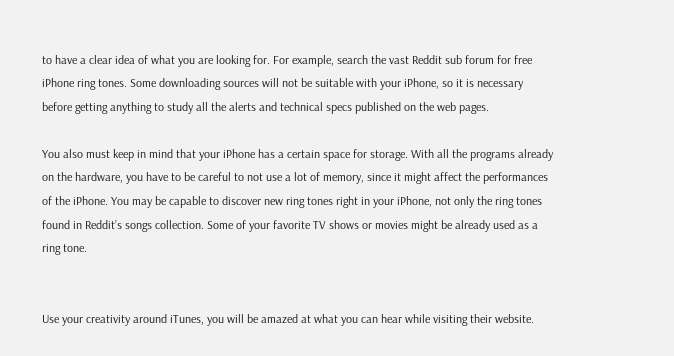to have a clear idea of what you are looking for. For example, search the vast Reddit sub forum for free iPhone ring tones. Some downloading sources will not be suitable with your iPhone, so it is necessary before getting anything to study all the alerts and technical specs published on the web pages.

You also must keep in mind that your iPhone has a certain space for storage. With all the programs already on the hardware, you have to be careful to not use a lot of memory, since it might affect the performances of the iPhone. You may be capable to discover new ring tones right in your iPhone, not only the ring tones found in Reddit’s songs collection. Some of your favorite TV shows or movies might be already used as a ring tone.


Use your creativity around iTunes, you will be amazed at what you can hear while visiting their website.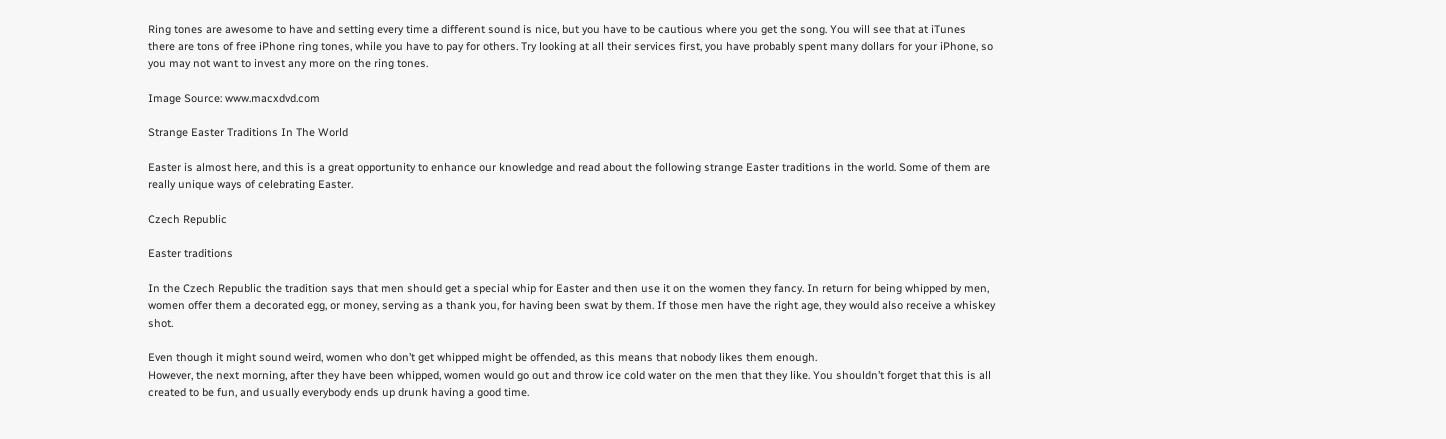Ring tones are awesome to have and setting every time a different sound is nice, but you have to be cautious where you get the song. You will see that at iTunes there are tons of free iPhone ring tones, while you have to pay for others. Try looking at all their services first, you have probably spent many dollars for your iPhone, so you may not want to invest any more on the ring tones.

Image Source: www.macxdvd.com

Strange Easter Traditions In The World

Easter is almost here, and this is a great opportunity to enhance our knowledge and read about the following strange Easter traditions in the world. Some of them are really unique ways of celebrating Easter.

Czech Republic

Easter traditions

In the Czech Republic the tradition says that men should get a special whip for Easter and then use it on the women they fancy. In return for being whipped by men, women offer them a decorated egg, or money, serving as a thank you, for having been swat by them. If those men have the right age, they would also receive a whiskey shot.

Even though it might sound weird, women who don’t get whipped might be offended, as this means that nobody likes them enough.
However, the next morning, after they have been whipped, women would go out and throw ice cold water on the men that they like. You shouldn’t forget that this is all created to be fun, and usually everybody ends up drunk having a good time.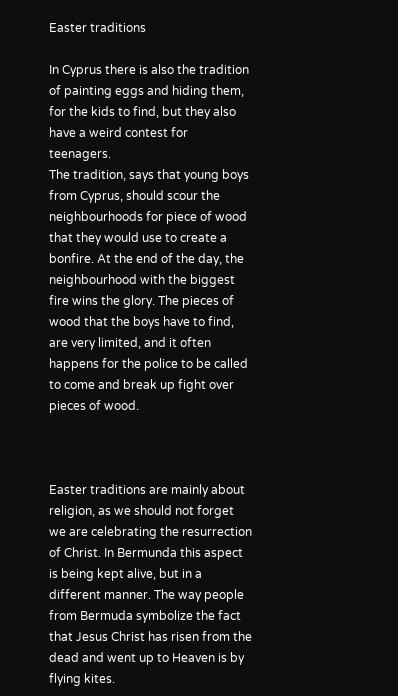Easter traditions

In Cyprus there is also the tradition of painting eggs and hiding them, for the kids to find, but they also have a weird contest for teenagers.
The tradition, says that young boys from Cyprus, should scour the neighbourhoods for piece of wood that they would use to create a bonfire. At the end of the day, the neighbourhood with the biggest fire wins the glory. The pieces of wood that the boys have to find, are very limited, and it often happens for the police to be called to come and break up fight over pieces of wood.



Easter traditions are mainly about religion, as we should not forget we are celebrating the resurrection of Christ. In Bermunda this aspect is being kept alive, but in a different manner. The way people from Bermuda symbolize the fact that Jesus Christ has risen from the dead and went up to Heaven is by flying kites.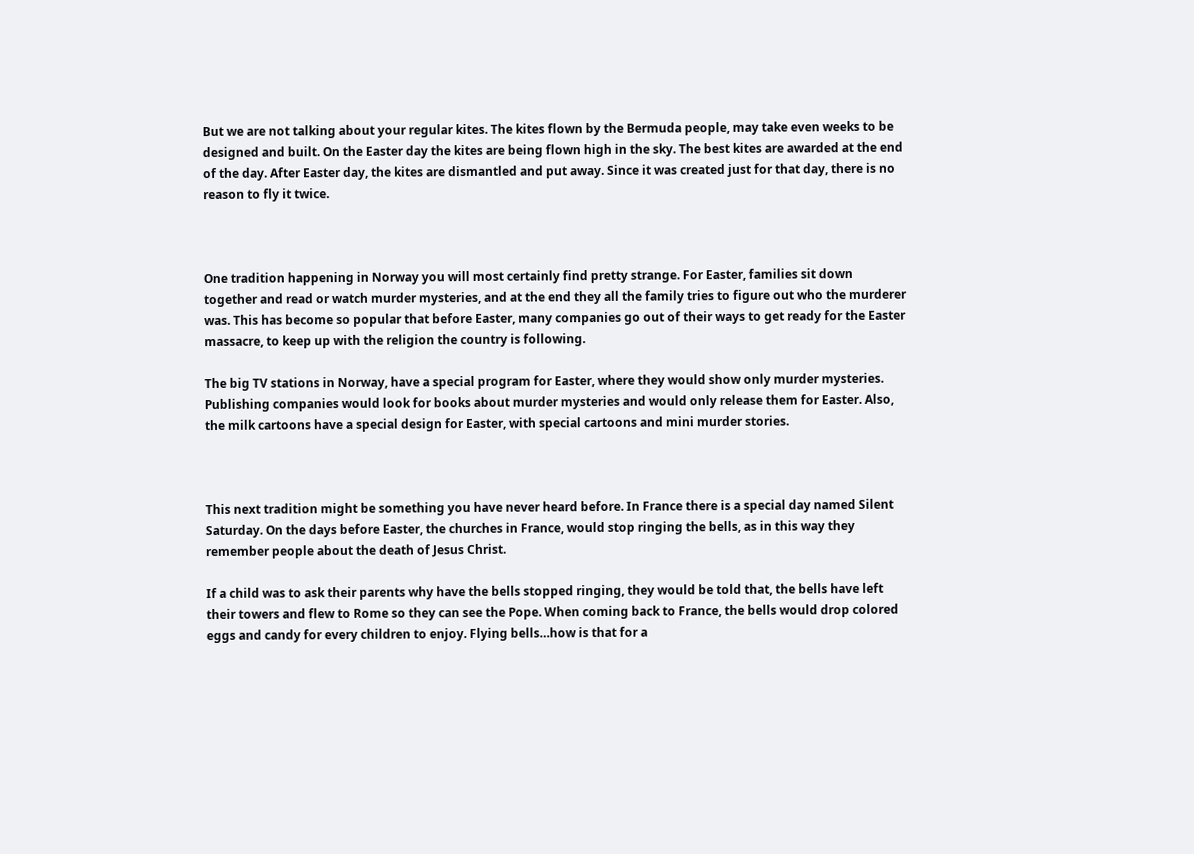But we are not talking about your regular kites. The kites flown by the Bermuda people, may take even weeks to be designed and built. On the Easter day the kites are being flown high in the sky. The best kites are awarded at the end of the day. After Easter day, the kites are dismantled and put away. Since it was created just for that day, there is no reason to fly it twice.



One tradition happening in Norway you will most certainly find pretty strange. For Easter, families sit down together and read or watch murder mysteries, and at the end they all the family tries to figure out who the murderer was. This has become so popular that before Easter, many companies go out of their ways to get ready for the Easter massacre, to keep up with the religion the country is following.

The big TV stations in Norway, have a special program for Easter, where they would show only murder mysteries. Publishing companies would look for books about murder mysteries and would only release them for Easter. Also, the milk cartoons have a special design for Easter, with special cartoons and mini murder stories.



This next tradition might be something you have never heard before. In France there is a special day named Silent Saturday. On the days before Easter, the churches in France, would stop ringing the bells, as in this way they remember people about the death of Jesus Christ.

If a child was to ask their parents why have the bells stopped ringing, they would be told that, the bells have left their towers and flew to Rome so they can see the Pope. When coming back to France, the bells would drop colored eggs and candy for every children to enjoy. Flying bells…how is that for a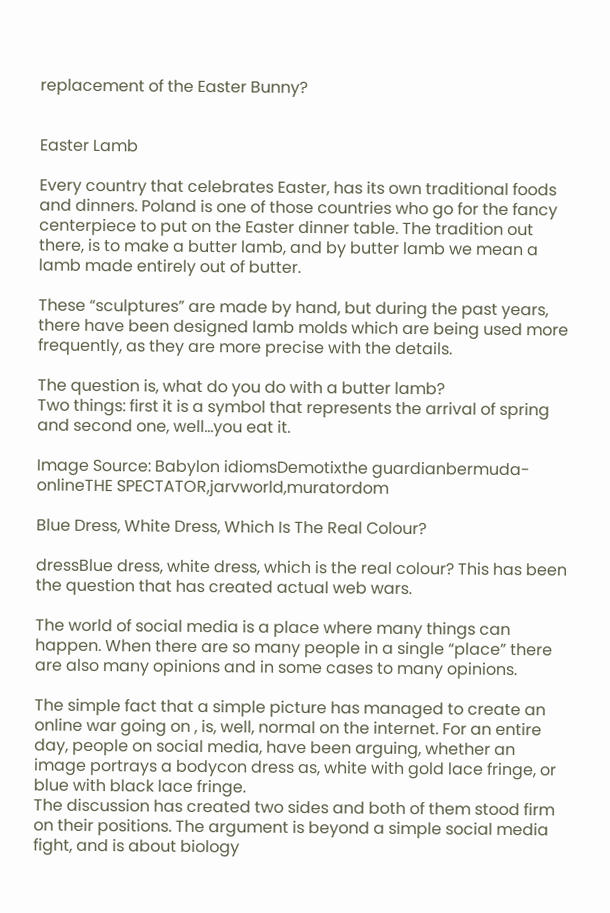replacement of the Easter Bunny?


Easter Lamb

Every country that celebrates Easter, has its own traditional foods and dinners. Poland is one of those countries who go for the fancy centerpiece to put on the Easter dinner table. The tradition out there, is to make a butter lamb, and by butter lamb we mean a lamb made entirely out of butter.

These “sculptures” are made by hand, but during the past years, there have been designed lamb molds which are being used more frequently, as they are more precise with the details.

The question is, what do you do with a butter lamb?
Two things: first it is a symbol that represents the arrival of spring and second one, well…you eat it.

Image Source: Babylon idiomsDemotixthe guardianbermuda-onlineTHE SPECTATOR,jarvworld,muratordom

Blue Dress, White Dress, Which Is The Real Colour?

dressBlue dress, white dress, which is the real colour? This has been the question that has created actual web wars.

The world of social media is a place where many things can happen. When there are so many people in a single “place” there are also many opinions and in some cases to many opinions.

The simple fact that a simple picture has managed to create an online war going on , is, well, normal on the internet. For an entire day, people on social media, have been arguing, whether an image portrays a bodycon dress as, white with gold lace fringe, or blue with black lace fringe.
The discussion has created two sides and both of them stood firm on their positions. The argument is beyond a simple social media fight, and is about biology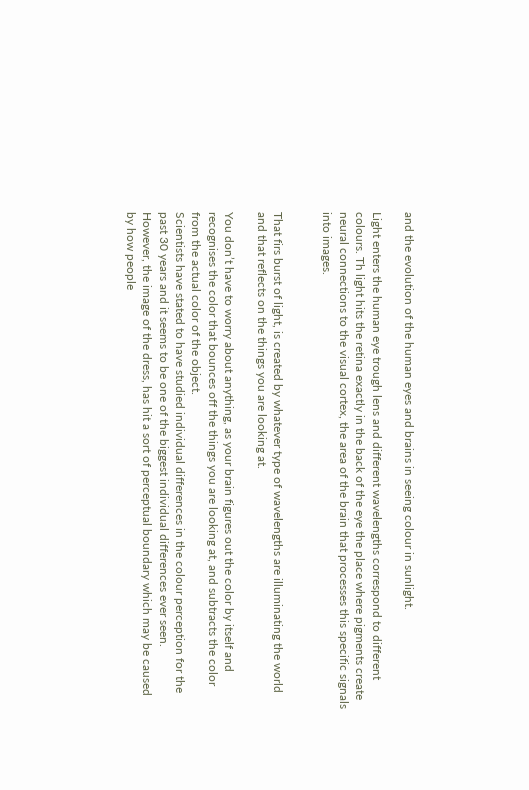and the evolution of the human eyes and brains in seeing colour in sunlight.

Light enters the human eye trough lens and different wavelengths correspond to different colours. Th light hits the retina exactly in the back of the eye the place where pigments create neural connections to the visual cortex, the area of the brain that processes this specific signals into images.


That firs burst of light, is created by whatever type of wavelengths are illuminating the world and that reflects on the things you are looking at.

You don’t have to worry about anything, as your brain figures out the color by itself and recognises the color that bounces off the things you are looking at, and subtracts the color from the actual color of the object.
Scientists have stated to have studied individual differences in the colour perception for the past 30 years and it seems to be one of the biggest individual differences ever seen.
However, the image of the dress, has hit a sort of perceptual boundary which may be caused by how people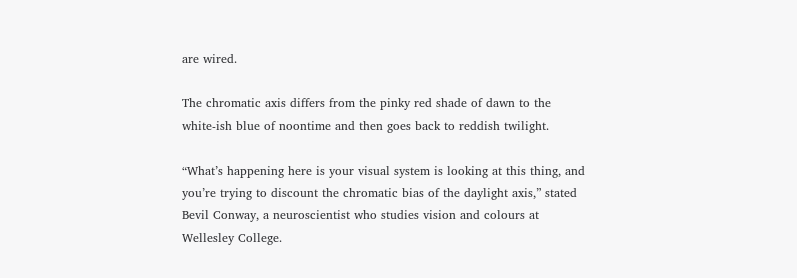are wired.

The chromatic axis differs from the pinky red shade of dawn to the white-ish blue of noontime and then goes back to reddish twilight.

“What’s happening here is your visual system is looking at this thing, and you’re trying to discount the chromatic bias of the daylight axis,” stated Bevil Conway, a neuroscientist who studies vision and colours at Wellesley College.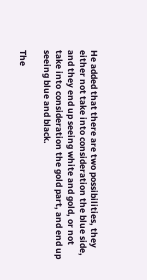He added that there are two possibilities, they either not take into consideration the blue side, and they end up seeing white and gold, or not take into consideration the gold part, and end up seeing blue and black.

The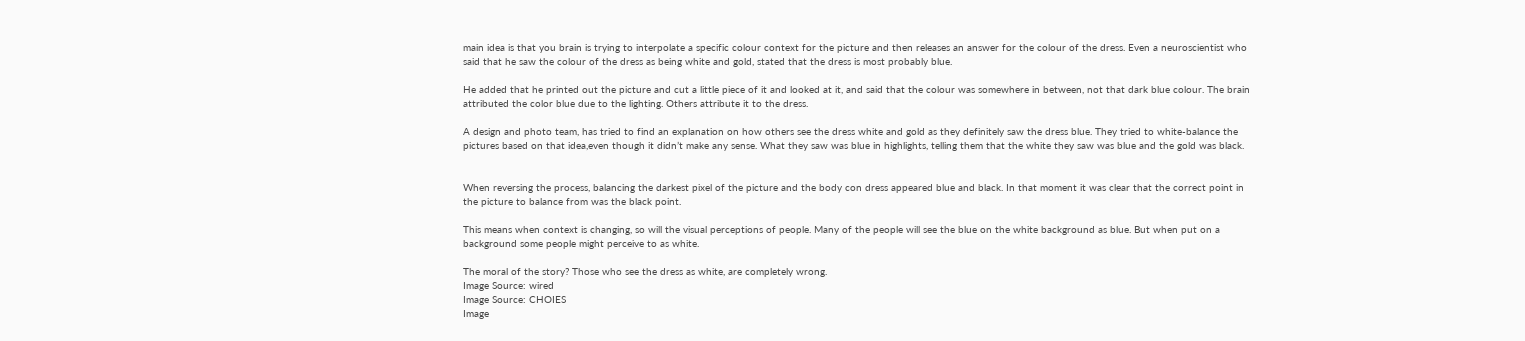main idea is that you brain is trying to interpolate a specific colour context for the picture and then releases an answer for the colour of the dress. Even a neuroscientist who said that he saw the colour of the dress as being white and gold, stated that the dress is most probably blue.

He added that he printed out the picture and cut a little piece of it and looked at it, and said that the colour was somewhere in between, not that dark blue colour. The brain attributed the color blue due to the lighting. Others attribute it to the dress.

A design and photo team, has tried to find an explanation on how others see the dress white and gold as they definitely saw the dress blue. They tried to white-balance the pictures based on that idea,even though it didn’t make any sense. What they saw was blue in highlights, telling them that the white they saw was blue and the gold was black.


When reversing the process, balancing the darkest pixel of the picture and the body con dress appeared blue and black. In that moment it was clear that the correct point in the picture to balance from was the black point.

This means when context is changing, so will the visual perceptions of people. Many of the people will see the blue on the white background as blue. But when put on a background some people might perceive to as white.

The moral of the story? Those who see the dress as white, are completely wrong.
Image Source: wired
Image Source: CHOIES
Image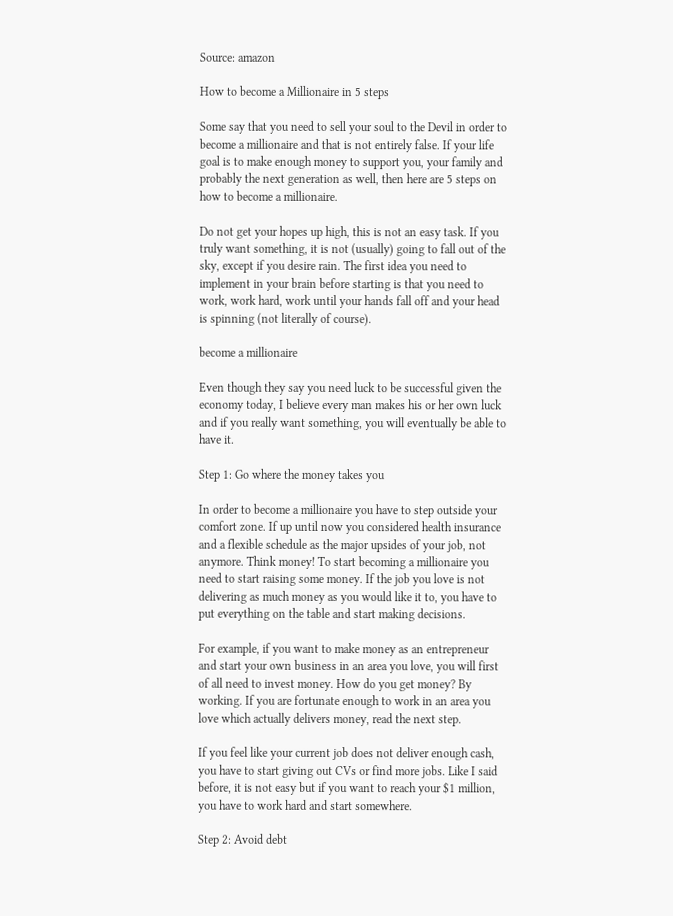Source: amazon

How to become a Millionaire in 5 steps

Some say that you need to sell your soul to the Devil in order to become a millionaire and that is not entirely false. If your life goal is to make enough money to support you, your family and probably the next generation as well, then here are 5 steps on how to become a millionaire.

Do not get your hopes up high, this is not an easy task. If you truly want something, it is not (usually) going to fall out of the sky, except if you desire rain. The first idea you need to implement in your brain before starting is that you need to work, work hard, work until your hands fall off and your head is spinning (not literally of course).

become a millionaire

Even though they say you need luck to be successful given the economy today, I believe every man makes his or her own luck and if you really want something, you will eventually be able to have it.

Step 1: Go where the money takes you

In order to become a millionaire you have to step outside your comfort zone. If up until now you considered health insurance and a flexible schedule as the major upsides of your job, not anymore. Think money! To start becoming a millionaire you need to start raising some money. If the job you love is not delivering as much money as you would like it to, you have to put everything on the table and start making decisions.

For example, if you want to make money as an entrepreneur and start your own business in an area you love, you will first of all need to invest money. How do you get money? By working. If you are fortunate enough to work in an area you love which actually delivers money, read the next step.

If you feel like your current job does not deliver enough cash, you have to start giving out CVs or find more jobs. Like I said before, it is not easy but if you want to reach your $1 million, you have to work hard and start somewhere.

Step 2: Avoid debt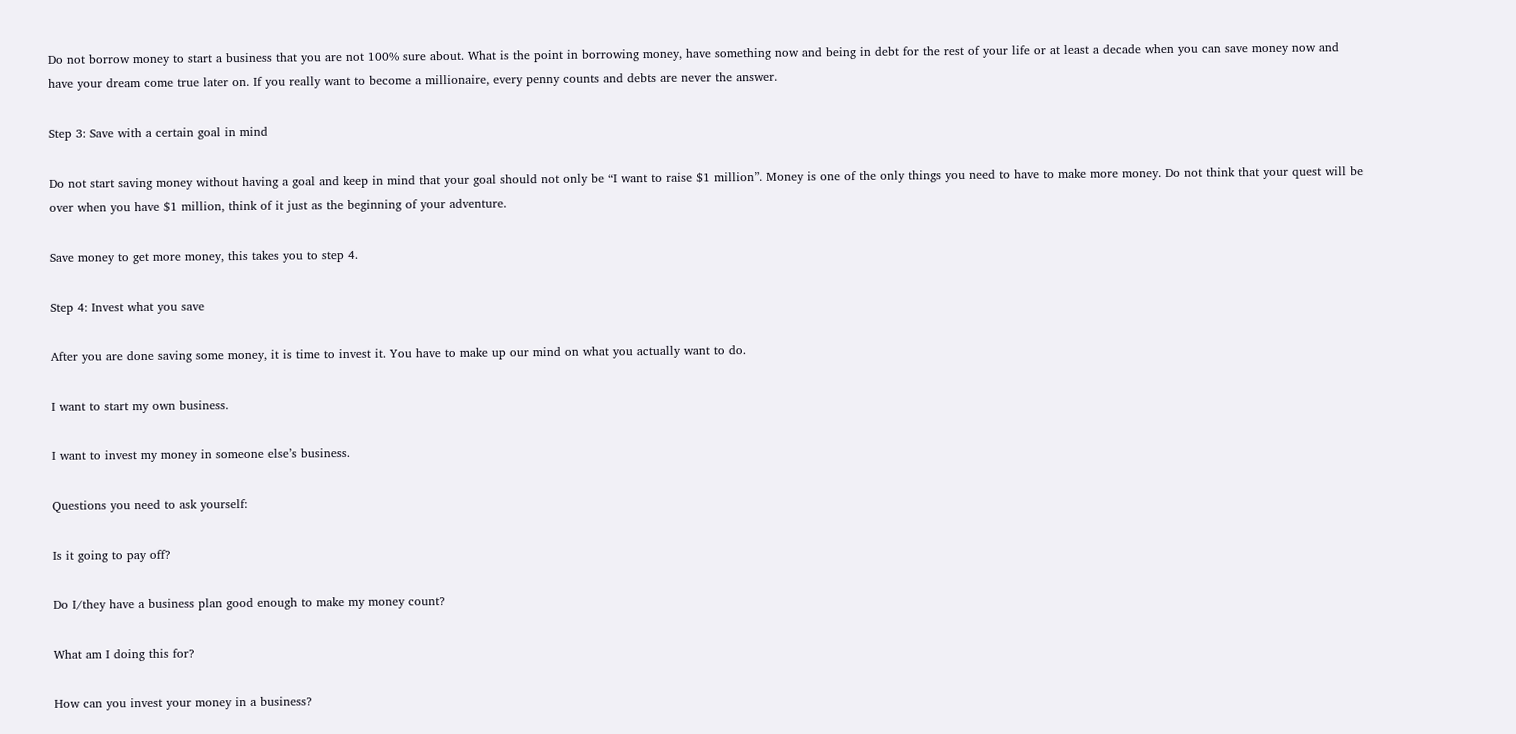Do not borrow money to start a business that you are not 100% sure about. What is the point in borrowing money, have something now and being in debt for the rest of your life or at least a decade when you can save money now and have your dream come true later on. If you really want to become a millionaire, every penny counts and debts are never the answer.

Step 3: Save with a certain goal in mind

Do not start saving money without having a goal and keep in mind that your goal should not only be “I want to raise $1 million”. Money is one of the only things you need to have to make more money. Do not think that your quest will be over when you have $1 million, think of it just as the beginning of your adventure.

Save money to get more money, this takes you to step 4.

Step 4: Invest what you save

After you are done saving some money, it is time to invest it. You have to make up our mind on what you actually want to do.

I want to start my own business.

I want to invest my money in someone else’s business.

Questions you need to ask yourself:

Is it going to pay off?

Do I/they have a business plan good enough to make my money count?

What am I doing this for?

How can you invest your money in a business?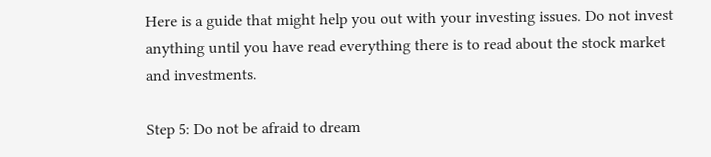Here is a guide that might help you out with your investing issues. Do not invest anything until you have read everything there is to read about the stock market and investments.

Step 5: Do not be afraid to dream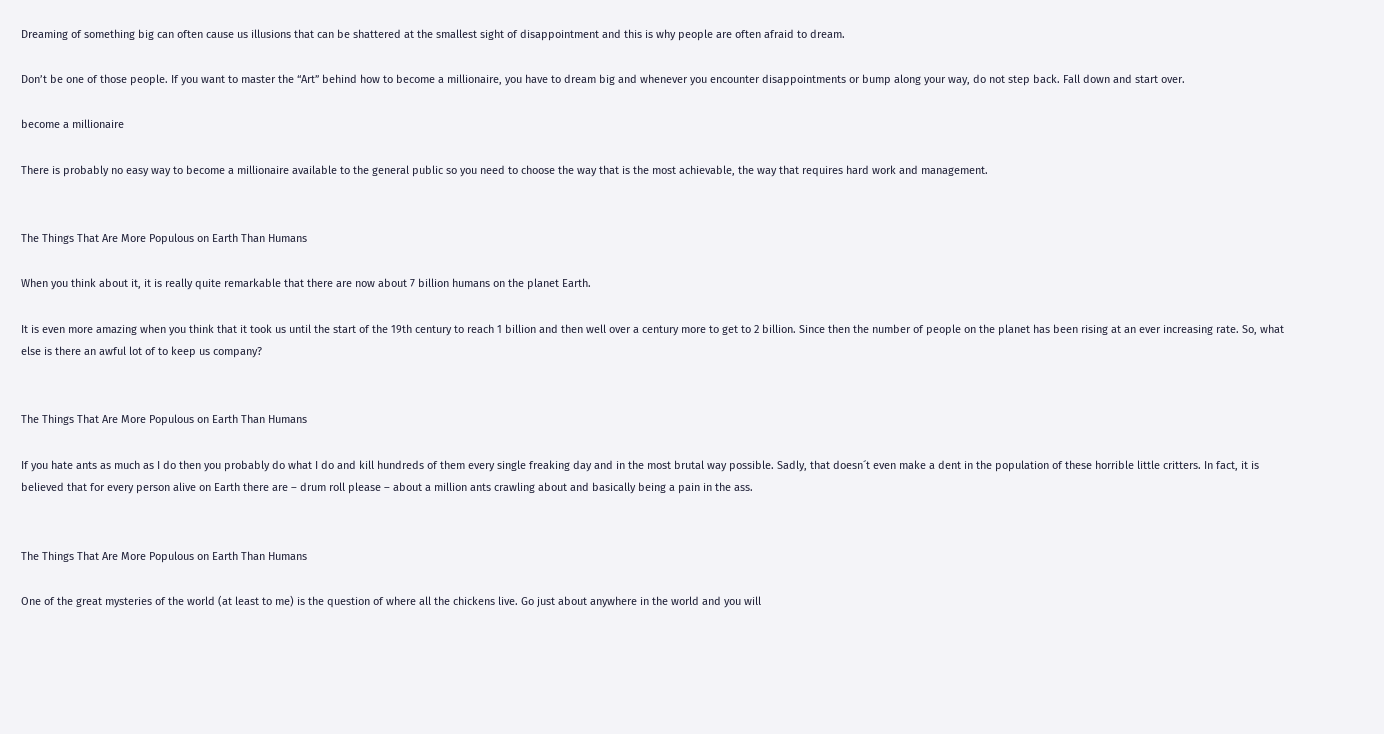Dreaming of something big can often cause us illusions that can be shattered at the smallest sight of disappointment and this is why people are often afraid to dream.

Don’t be one of those people. If you want to master the “Art” behind how to become a millionaire, you have to dream big and whenever you encounter disappointments or bump along your way, do not step back. Fall down and start over.

become a millionaire

There is probably no easy way to become a millionaire available to the general public so you need to choose the way that is the most achievable, the way that requires hard work and management.


The Things That Are More Populous on Earth Than Humans

When you think about it, it is really quite remarkable that there are now about 7 billion humans on the planet Earth.

It is even more amazing when you think that it took us until the start of the 19th century to reach 1 billion and then well over a century more to get to 2 billion. Since then the number of people on the planet has been rising at an ever increasing rate. So, what else is there an awful lot of to keep us company?


The Things That Are More Populous on Earth Than Humans

If you hate ants as much as I do then you probably do what I do and kill hundreds of them every single freaking day and in the most brutal way possible. Sadly, that doesn´t even make a dent in the population of these horrible little critters. In fact, it is believed that for every person alive on Earth there are – drum roll please – about a million ants crawling about and basically being a pain in the ass.


The Things That Are More Populous on Earth Than Humans

One of the great mysteries of the world (at least to me) is the question of where all the chickens live. Go just about anywhere in the world and you will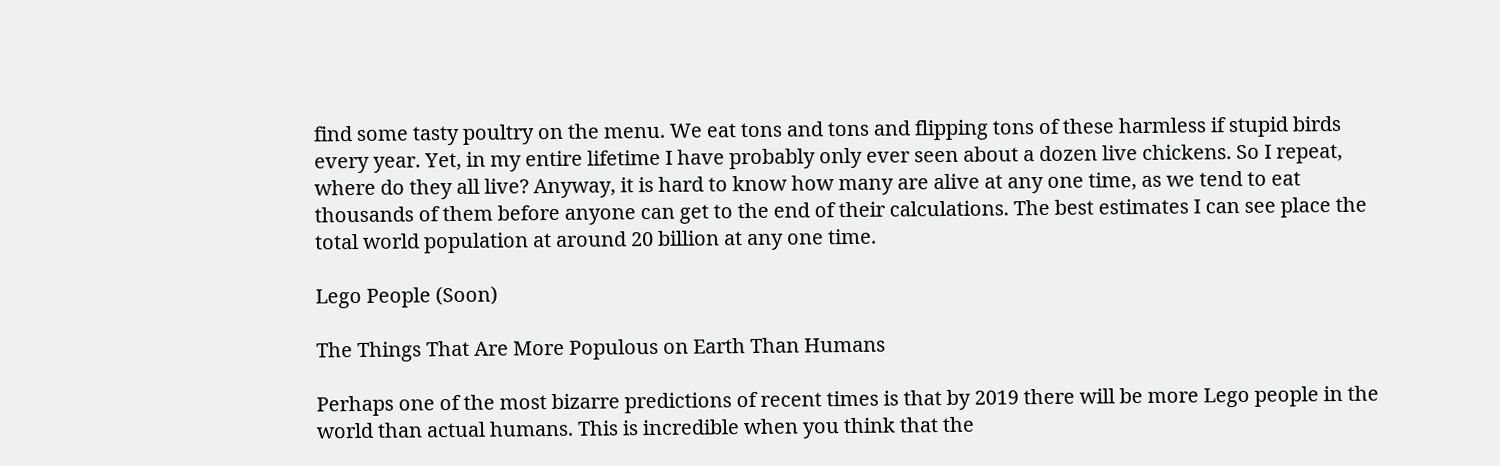find some tasty poultry on the menu. We eat tons and tons and flipping tons of these harmless if stupid birds every year. Yet, in my entire lifetime I have probably only ever seen about a dozen live chickens. So I repeat, where do they all live? Anyway, it is hard to know how many are alive at any one time, as we tend to eat thousands of them before anyone can get to the end of their calculations. The best estimates I can see place the total world population at around 20 billion at any one time.

Lego People (Soon)

The Things That Are More Populous on Earth Than Humans

Perhaps one of the most bizarre predictions of recent times is that by 2019 there will be more Lego people in the world than actual humans. This is incredible when you think that the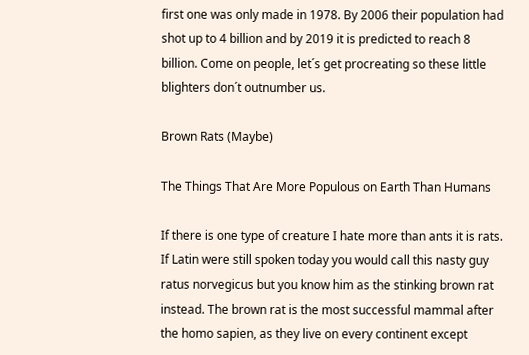first one was only made in 1978. By 2006 their population had shot up to 4 billion and by 2019 it is predicted to reach 8 billion. Come on people, let´s get procreating so these little blighters don´t outnumber us.

Brown Rats (Maybe)

The Things That Are More Populous on Earth Than Humans

If there is one type of creature I hate more than ants it is rats. If Latin were still spoken today you would call this nasty guy ratus norvegicus but you know him as the stinking brown rat instead. The brown rat is the most successful mammal after the homo sapien, as they live on every continent except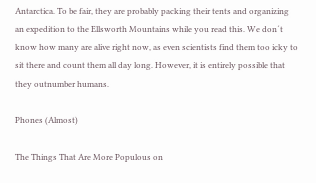Antarctica. To be fair, they are probably packing their tents and organizing an expedition to the Ellsworth Mountains while you read this. We don´t know how many are alive right now, as even scientists find them too icky to sit there and count them all day long. However, it is entirely possible that they outnumber humans.

Phones (Almost)

The Things That Are More Populous on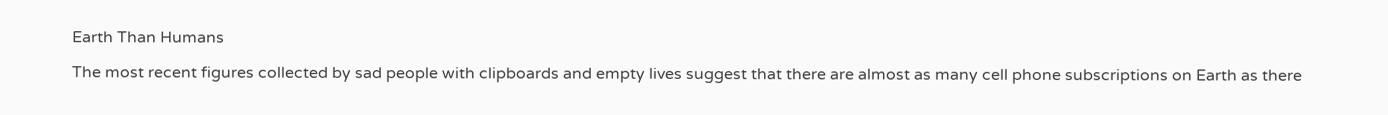Earth Than Humans

The most recent figures collected by sad people with clipboards and empty lives suggest that there are almost as many cell phone subscriptions on Earth as there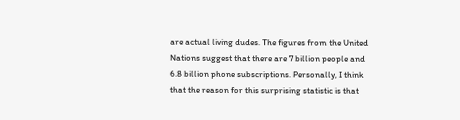are actual living dudes. The figures from the United Nations suggest that there are 7 billion people and 6.8 billion phone subscriptions. Personally, I think that the reason for this surprising statistic is that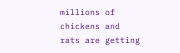millions of chickens and rats are getting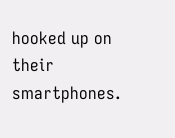hooked up on their smartphones.